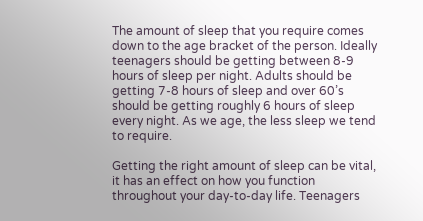The amount of sleep that you require comes down to the age bracket of the person. Ideally teenagers should be getting between 8-9 hours of sleep per night. Adults should be getting 7-8 hours of sleep and over 60’s should be getting roughly 6 hours of sleep every night. As we age, the less sleep we tend to require.

Getting the right amount of sleep can be vital, it has an effect on how you function throughout your day-to-day life. Teenagers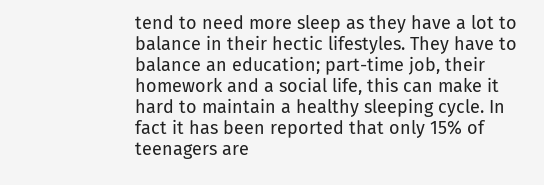tend to need more sleep as they have a lot to balance in their hectic lifestyles. They have to balance an education; part-time job, their homework and a social life, this can make it hard to maintain a healthy sleeping cycle. In fact it has been reported that only 15% of teenagers are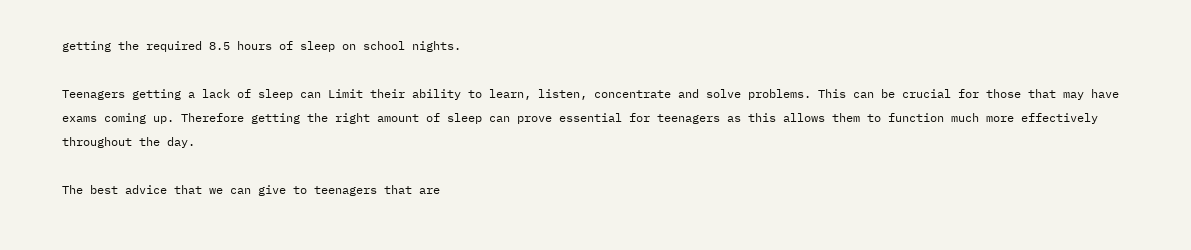getting the required 8.5 hours of sleep on school nights.

Teenagers getting a lack of sleep can Limit their ability to learn, listen, concentrate and solve problems. This can be crucial for those that may have exams coming up. Therefore getting the right amount of sleep can prove essential for teenagers as this allows them to function much more effectively throughout the day.

The best advice that we can give to teenagers that are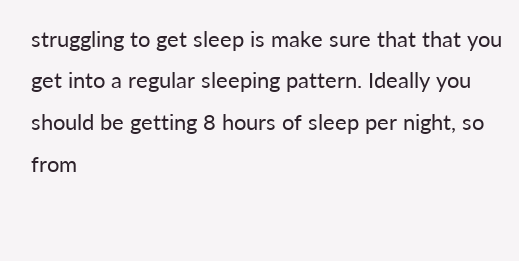struggling to get sleep is make sure that that you get into a regular sleeping pattern. Ideally you should be getting 8 hours of sleep per night, so from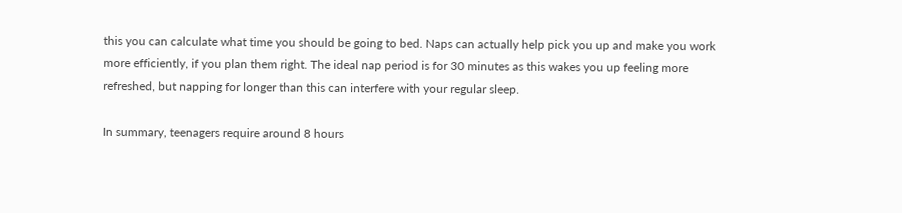this you can calculate what time you should be going to bed. Naps can actually help pick you up and make you work more efficiently, if you plan them right. The ideal nap period is for 30 minutes as this wakes you up feeling more refreshed, but napping for longer than this can interfere with your regular sleep.

In summary, teenagers require around 8 hours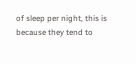of sleep per night, this is because they tend to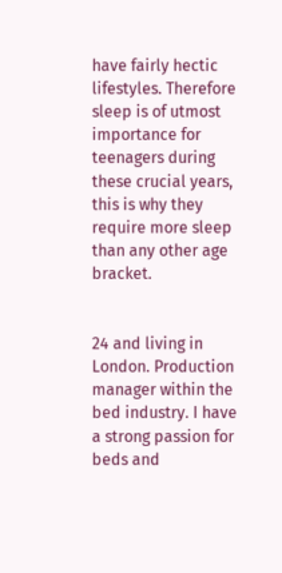have fairly hectic lifestyles. Therefore sleep is of utmost importance for teenagers during these crucial years, this is why they require more sleep than any other age bracket.


24 and living in London. Production manager within the bed industry. I have a strong passion for beds and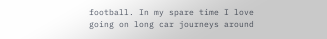football. In my spare time I love going on long car journeys around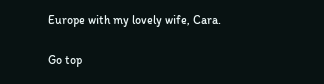Europe with my lovely wife, Cara.

Go top